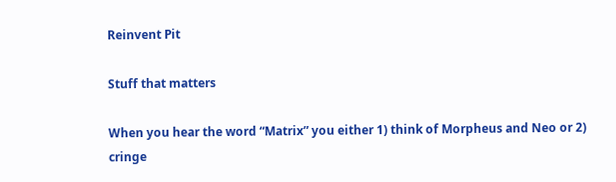Reinvent Pit

Stuff that matters

When you hear the word “Matrix” you either 1) think of Morpheus and Neo or 2) cringe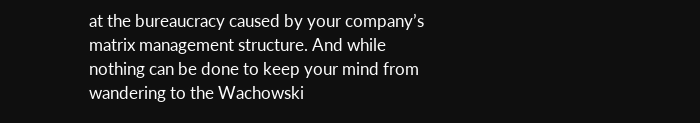at the bureaucracy caused by your company’s matrix management structure. And while nothing can be done to keep your mind from wandering to the Wachowski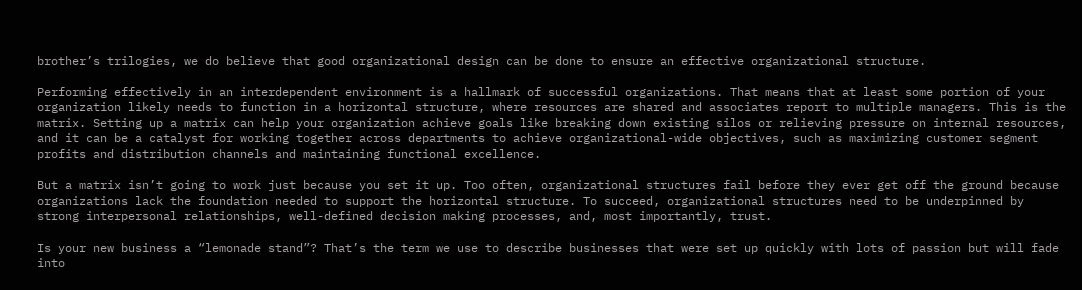brother’s trilogies, we do believe that good organizational design can be done to ensure an effective organizational structure.

Performing effectively in an interdependent environment is a hallmark of successful organizations. That means that at least some portion of your organization likely needs to function in a horizontal structure, where resources are shared and associates report to multiple managers. This is the matrix. Setting up a matrix can help your organization achieve goals like breaking down existing silos or relieving pressure on internal resources, and it can be a catalyst for working together across departments to achieve organizational-wide objectives, such as maximizing customer segment profits and distribution channels and maintaining functional excellence.

But a matrix isn’t going to work just because you set it up. Too often, organizational structures fail before they ever get off the ground because organizations lack the foundation needed to support the horizontal structure. To succeed, organizational structures need to be underpinned by strong interpersonal relationships, well-defined decision making processes, and, most importantly, trust.

Is your new business a “lemonade stand”? That’s the term we use to describe businesses that were set up quickly with lots of passion but will fade into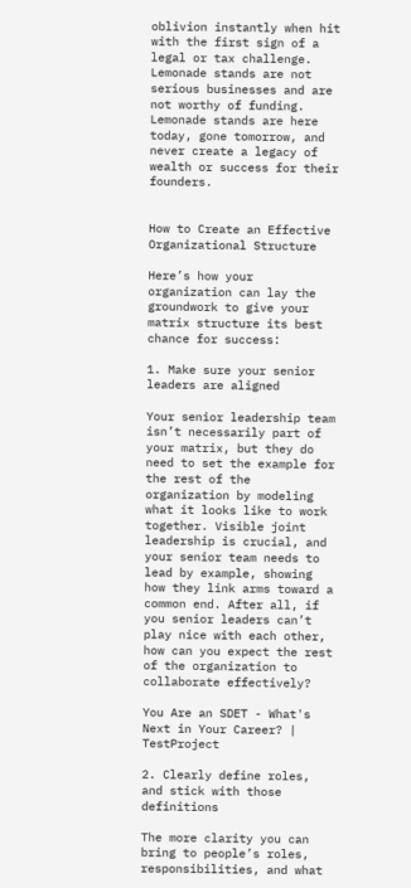oblivion instantly when hit with the first sign of a legal or tax challenge. Lemonade stands are not serious businesses and are not worthy of funding. Lemonade stands are here today, gone tomorrow, and never create a legacy of wealth or success for their founders.


How to Create an Effective Organizational Structure

Here’s how your organization can lay the groundwork to give your matrix structure its best chance for success:

1. Make sure your senior leaders are aligned

Your senior leadership team isn’t necessarily part of your matrix, but they do need to set the example for the rest of the organization by modeling what it looks like to work together. Visible joint leadership is crucial, and your senior team needs to lead by example, showing how they link arms toward a common end. After all, if you senior leaders can’t play nice with each other, how can you expect the rest of the organization to collaborate effectively?

You Are an SDET - What's Next in Your Career? | TestProject

2. Clearly define roles, and stick with those definitions

The more clarity you can bring to people’s roles, responsibilities, and what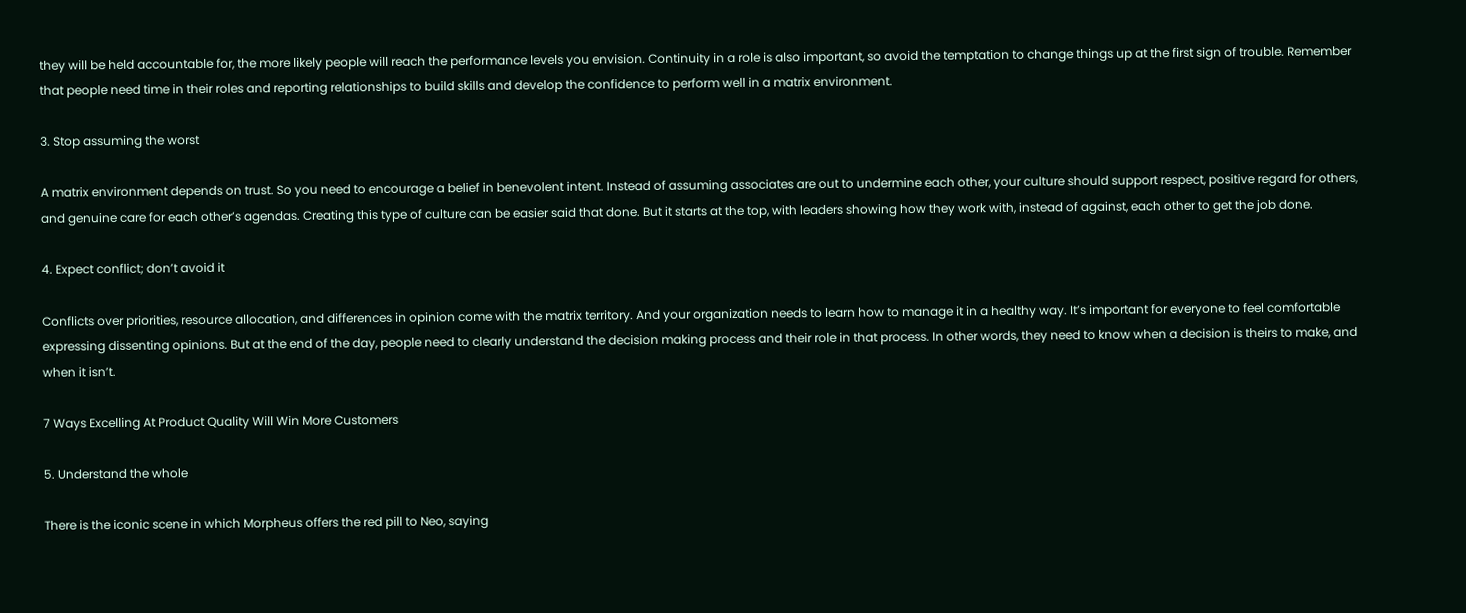they will be held accountable for, the more likely people will reach the performance levels you envision. Continuity in a role is also important, so avoid the temptation to change things up at the first sign of trouble. Remember that people need time in their roles and reporting relationships to build skills and develop the confidence to perform well in a matrix environment.

3. Stop assuming the worst

A matrix environment depends on trust. So you need to encourage a belief in benevolent intent. Instead of assuming associates are out to undermine each other, your culture should support respect, positive regard for others, and genuine care for each other’s agendas. Creating this type of culture can be easier said that done. But it starts at the top, with leaders showing how they work with, instead of against, each other to get the job done.

4. Expect conflict; don’t avoid it

Conflicts over priorities, resource allocation, and differences in opinion come with the matrix territory. And your organization needs to learn how to manage it in a healthy way. It’s important for everyone to feel comfortable expressing dissenting opinions. But at the end of the day, people need to clearly understand the decision making process and their role in that process. In other words, they need to know when a decision is theirs to make, and when it isn’t.

7 Ways Excelling At Product Quality Will Win More Customers

5. Understand the whole

There is the iconic scene in which Morpheus offers the red pill to Neo, saying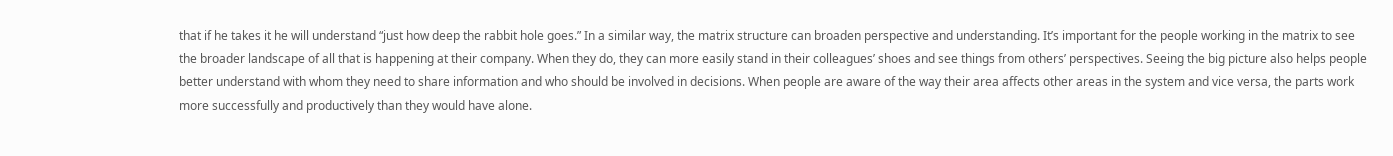that if he takes it he will understand “just how deep the rabbit hole goes.” In a similar way, the matrix structure can broaden perspective and understanding. It’s important for the people working in the matrix to see the broader landscape of all that is happening at their company. When they do, they can more easily stand in their colleagues’ shoes and see things from others’ perspectives. Seeing the big picture also helps people better understand with whom they need to share information and who should be involved in decisions. When people are aware of the way their area affects other areas in the system and vice versa, the parts work more successfully and productively than they would have alone.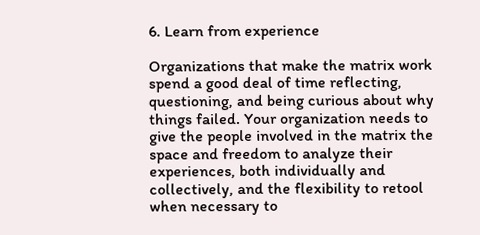6. Learn from experience

Organizations that make the matrix work spend a good deal of time reflecting, questioning, and being curious about why things failed. Your organization needs to give the people involved in the matrix the space and freedom to analyze their experiences, both individually and collectively, and the flexibility to retool when necessary to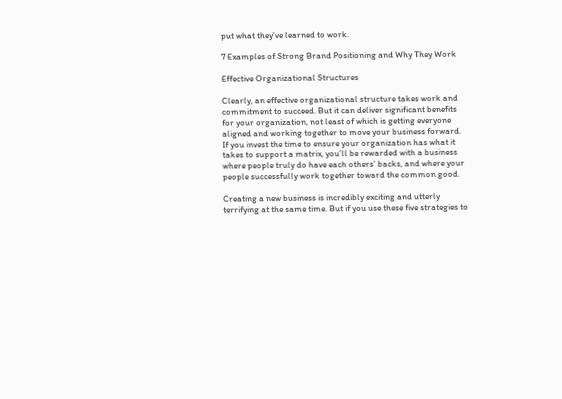put what they’ve learned to work.

7 Examples of Strong Brand Positioning and Why They Work

Effective Organizational Structures

Clearly, an effective organizational structure takes work and commitment to succeed. But it can deliver significant benefits for your organization, not least of which is getting everyone aligned and working together to move your business forward. If you invest the time to ensure your organization has what it takes to support a matrix, you’ll be rewarded with a business where people truly do have each others’ backs, and where your people successfully work together toward the common good.

Creating a new business is incredibly exciting and utterly terrifying at the same time. But if you use these five strategies to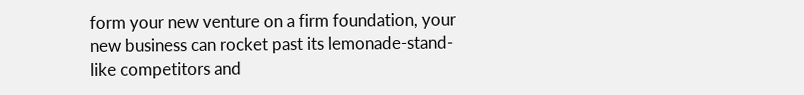form your new venture on a firm foundation, your new business can rocket past its lemonade-stand-like competitors and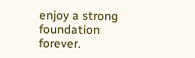enjoy a strong foundation forever.